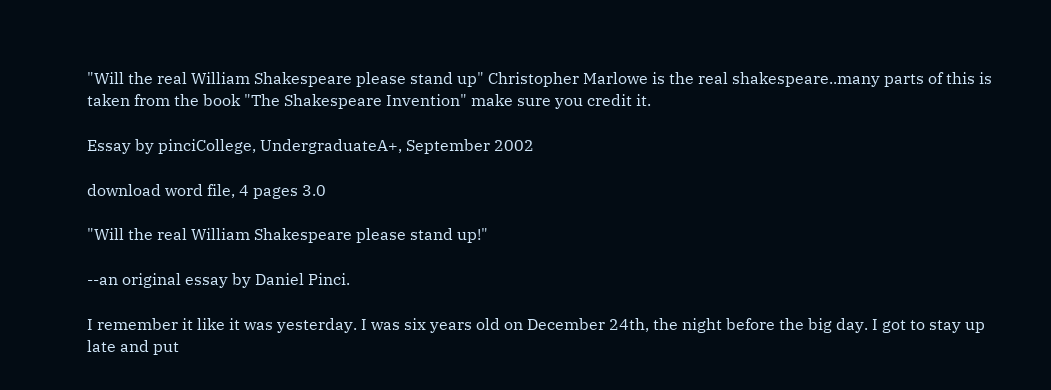"Will the real William Shakespeare please stand up" Christopher Marlowe is the real shakespeare..many parts of this is taken from the book "The Shakespeare Invention" make sure you credit it.

Essay by pinciCollege, UndergraduateA+, September 2002

download word file, 4 pages 3.0

"Will the real William Shakespeare please stand up!"

--an original essay by Daniel Pinci.

I remember it like it was yesterday. I was six years old on December 24th, the night before the big day. I got to stay up late and put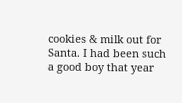cookies & milk out for Santa. I had been such a good boy that year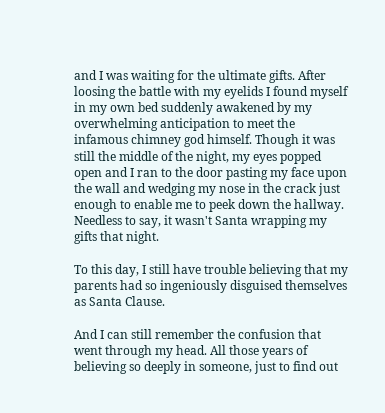and I was waiting for the ultimate gifts. After loosing the battle with my eyelids I found myself in my own bed suddenly awakened by my overwhelming anticipation to meet the infamous chimney god himself. Though it was still the middle of the night, my eyes popped open and I ran to the door pasting my face upon the wall and wedging my nose in the crack just enough to enable me to peek down the hallway. Needless to say, it wasn't Santa wrapping my gifts that night.

To this day, I still have trouble believing that my parents had so ingeniously disguised themselves as Santa Clause.

And I can still remember the confusion that went through my head. All those years of believing so deeply in someone, just to find out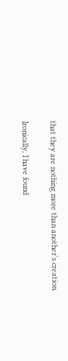that they are nothing more than another's creation.

Ironically, I have found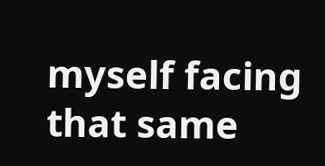myself facing that same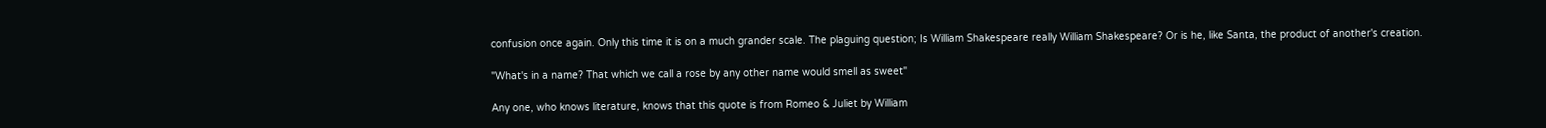confusion once again. Only this time it is on a much grander scale. The plaguing question; Is William Shakespeare really William Shakespeare? Or is he, like Santa, the product of another's creation.

"What's in a name? That which we call a rose by any other name would smell as sweet"

Any one, who knows literature, knows that this quote is from Romeo & Juliet by William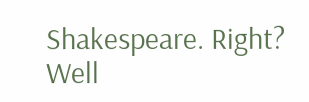Shakespeare. Right? Well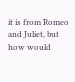it is from Romeo and Juliet, but how would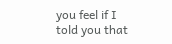you feel if I told you that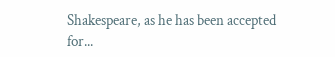Shakespeare, as he has been accepted for...